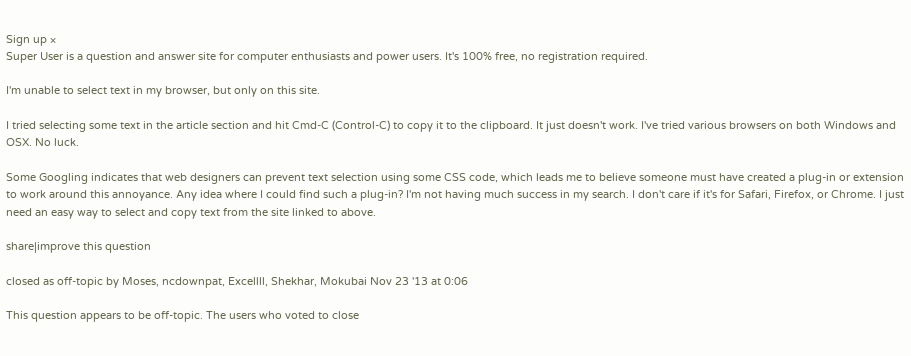Sign up ×
Super User is a question and answer site for computer enthusiasts and power users. It's 100% free, no registration required.

I'm unable to select text in my browser, but only on this site.

I tried selecting some text in the article section and hit Cmd-C (Control-C) to copy it to the clipboard. It just doesn't work. I've tried various browsers on both Windows and OSX. No luck.

Some Googling indicates that web designers can prevent text selection using some CSS code, which leads me to believe someone must have created a plug-in or extension to work around this annoyance. Any idea where I could find such a plug-in? I'm not having much success in my search. I don't care if it's for Safari, Firefox, or Chrome. I just need an easy way to select and copy text from the site linked to above.

share|improve this question

closed as off-topic by Moses, ncdownpat, Excellll, Shekhar, Mokubai Nov 23 '13 at 0:06

This question appears to be off-topic. The users who voted to close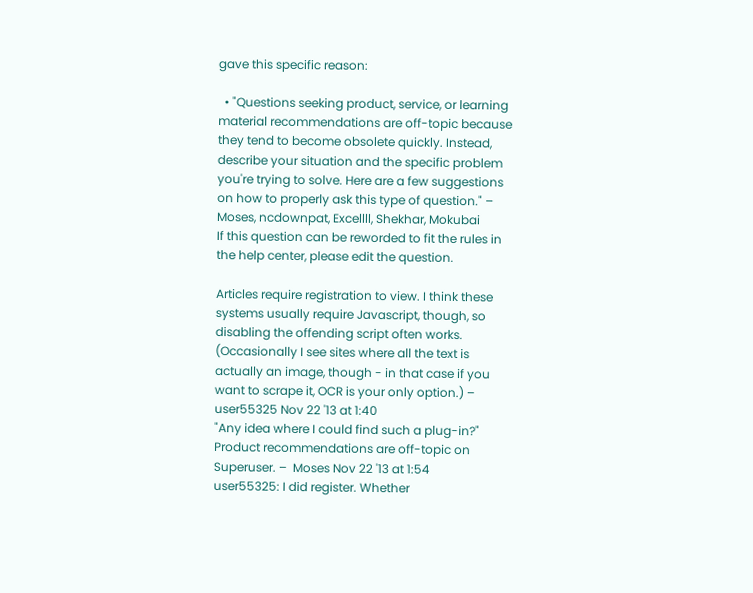gave this specific reason:

  • "Questions seeking product, service, or learning material recommendations are off-topic because they tend to become obsolete quickly. Instead, describe your situation and the specific problem you're trying to solve. Here are a few suggestions on how to properly ask this type of question." – Moses, ncdownpat, Excellll, Shekhar, Mokubai
If this question can be reworded to fit the rules in the help center, please edit the question.

Articles require registration to view. I think these systems usually require Javascript, though, so disabling the offending script often works. (Occasionally I see sites where all the text is actually an image, though - in that case if you want to scrape it, OCR is your only option.) –  user55325 Nov 22 '13 at 1:40
"Any idea where I could find such a plug-in?" Product recommendations are off-topic on Superuser. –  Moses Nov 22 '13 at 1:54
user55325: I did register. Whether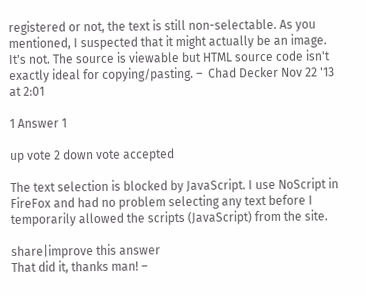registered or not, the text is still non-selectable. As you mentioned, I suspected that it might actually be an image. It's not. The source is viewable but HTML source code isn't exactly ideal for copying/pasting. –  Chad Decker Nov 22 '13 at 2:01

1 Answer 1

up vote 2 down vote accepted

The text selection is blocked by JavaScript. I use NoScript in FireFox and had no problem selecting any text before I temporarily allowed the scripts (JavaScript) from the site.

share|improve this answer
That did it, thanks man! –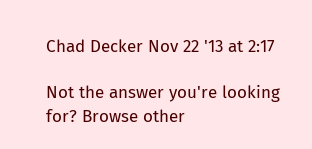Chad Decker Nov 22 '13 at 2:17

Not the answer you're looking for? Browse other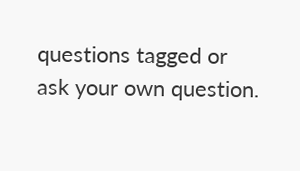questions tagged or ask your own question.